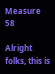Measure 58

Alright folks, this is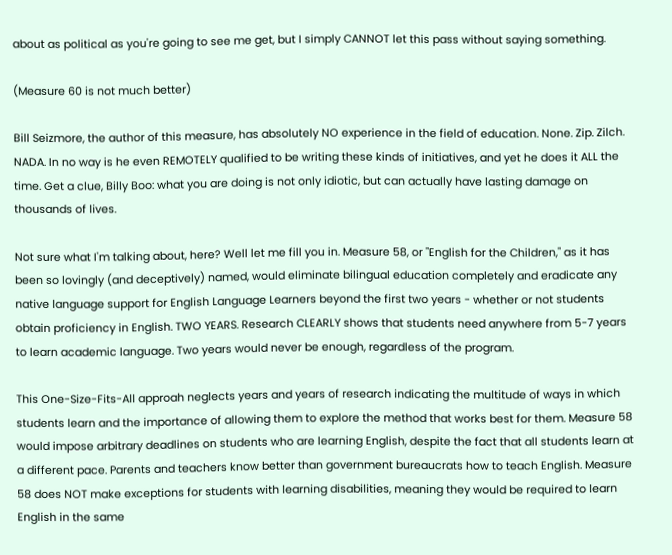about as political as you're going to see me get, but I simply CANNOT let this pass without saying something.

(Measure 60 is not much better)

Bill Seizmore, the author of this measure, has absolutely NO experience in the field of education. None. Zip. Zilch. NADA. In no way is he even REMOTELY qualified to be writing these kinds of initiatives, and yet he does it ALL the time. Get a clue, Billy Boo: what you are doing is not only idiotic, but can actually have lasting damage on thousands of lives.

Not sure what I'm talking about, here? Well let me fill you in. Measure 58, or "English for the Children," as it has been so lovingly (and deceptively) named, would eliminate bilingual education completely and eradicate any native language support for English Language Learners beyond the first two years - whether or not students obtain proficiency in English. TWO YEARS. Research CLEARLY shows that students need anywhere from 5-7 years to learn academic language. Two years would never be enough, regardless of the program.

This One-Size-Fits-All approah neglects years and years of research indicating the multitude of ways in which students learn and the importance of allowing them to explore the method that works best for them. Measure 58 would impose arbitrary deadlines on students who are learning English, despite the fact that all students learn at a different pace. Parents and teachers know better than government bureaucrats how to teach English. Measure 58 does NOT make exceptions for students with learning disabilities, meaning they would be required to learn English in the same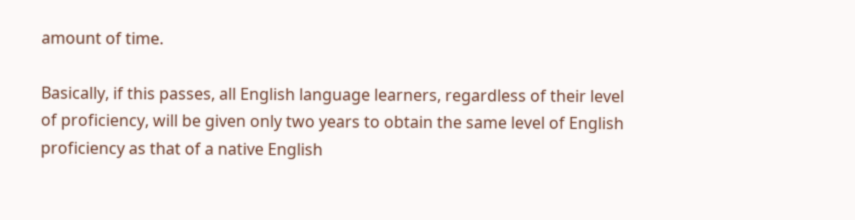amount of time.

Basically, if this passes, all English language learners, regardless of their level of proficiency, will be given only two years to obtain the same level of English proficiency as that of a native English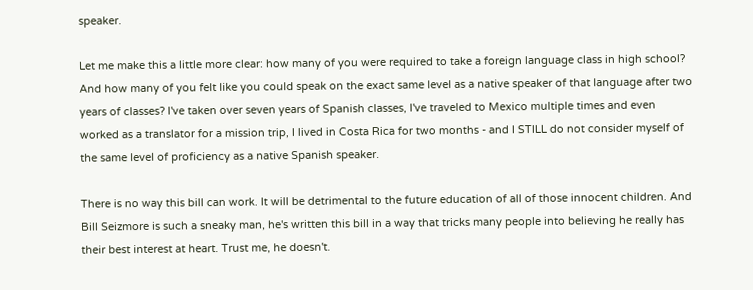speaker.

Let me make this a little more clear: how many of you were required to take a foreign language class in high school? And how many of you felt like you could speak on the exact same level as a native speaker of that language after two years of classes? I've taken over seven years of Spanish classes, I've traveled to Mexico multiple times and even worked as a translator for a mission trip, I lived in Costa Rica for two months - and I STILL do not consider myself of the same level of proficiency as a native Spanish speaker.

There is no way this bill can work. It will be detrimental to the future education of all of those innocent children. And Bill Seizmore is such a sneaky man, he's written this bill in a way that tricks many people into believing he really has their best interest at heart. Trust me, he doesn't.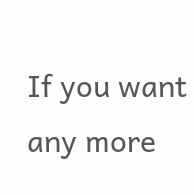If you want any more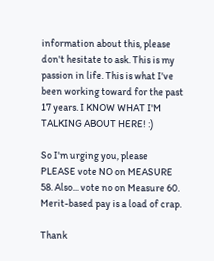information about this, please don't hesitate to ask. This is my passion in life. This is what I've been working toward for the past 17 years. I KNOW WHAT I'M TALKING ABOUT HERE! :)

So I'm urging you, please PLEASE vote NO on MEASURE 58. Also... vote no on Measure 60. Merit-based pay is a load of crap.

Thank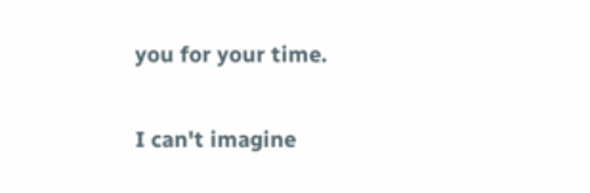you for your time.


I can't imagine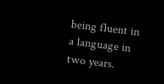being fluent in a language in two years.